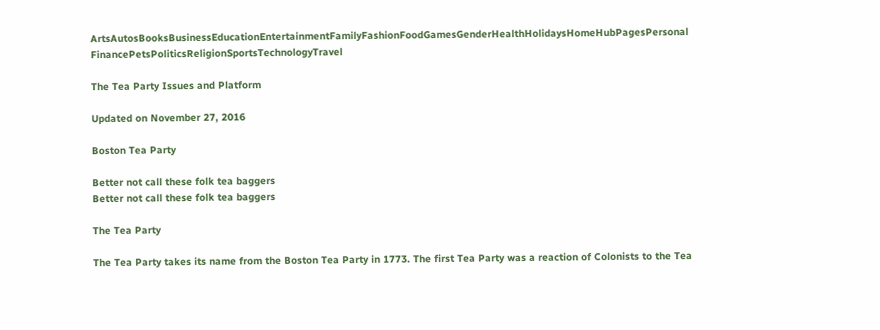ArtsAutosBooksBusinessEducationEntertainmentFamilyFashionFoodGamesGenderHealthHolidaysHomeHubPagesPersonal FinancePetsPoliticsReligionSportsTechnologyTravel

The Tea Party Issues and Platform

Updated on November 27, 2016

Boston Tea Party

Better not call these folk tea baggers
Better not call these folk tea baggers

The Tea Party

The Tea Party takes its name from the Boston Tea Party in 1773. The first Tea Party was a reaction of Colonists to the Tea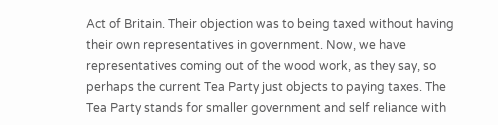Act of Britain. Their objection was to being taxed without having their own representatives in government. Now, we have representatives coming out of the wood work, as they say, so perhaps the current Tea Party just objects to paying taxes. The Tea Party stands for smaller government and self reliance with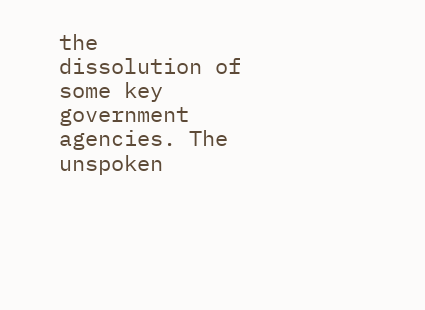the dissolution of some key government agencies. The unspoken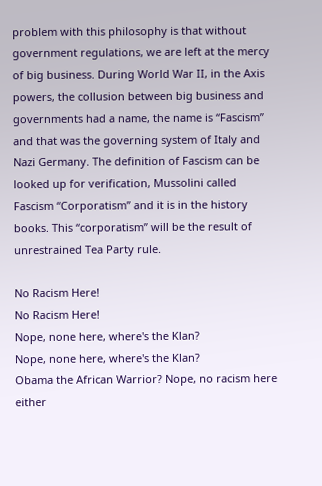problem with this philosophy is that without government regulations, we are left at the mercy of big business. During World War II, in the Axis powers, the collusion between big business and governments had a name, the name is “Fascism” and that was the governing system of Italy and Nazi Germany. The definition of Fascism can be looked up for verification, Mussolini called Fascism “Corporatism” and it is in the history books. This “corporatism” will be the result of unrestrained Tea Party rule.

No Racism Here!
No Racism Here!
Nope, none here, where's the Klan?
Nope, none here, where's the Klan?
Obama the African Warrior? Nope, no racism here either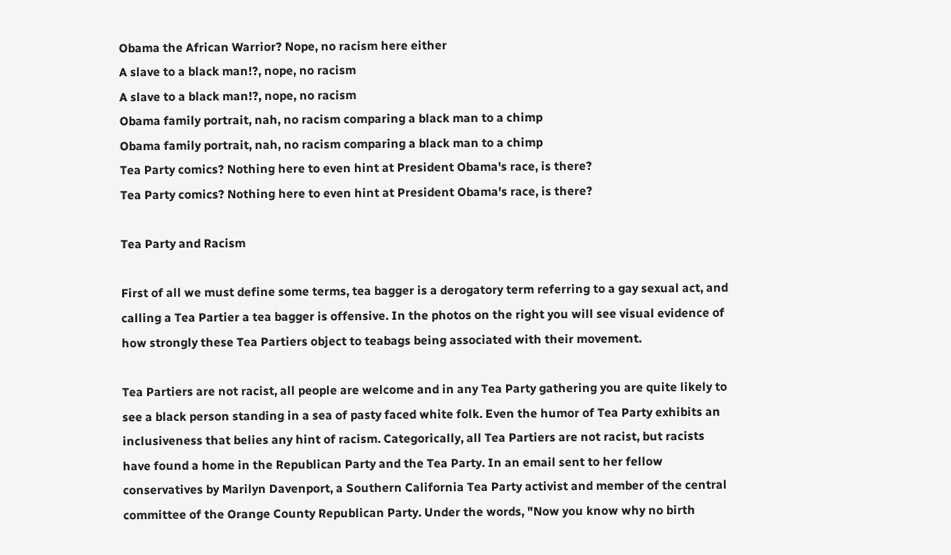Obama the African Warrior? Nope, no racism here either
A slave to a black man!?, nope, no racism
A slave to a black man!?, nope, no racism
Obama family portrait, nah, no racism comparing a black man to a chimp
Obama family portrait, nah, no racism comparing a black man to a chimp
Tea Party comics? Nothing here to even hint at President Obama's race, is there?
Tea Party comics? Nothing here to even hint at President Obama's race, is there?

Tea Party and Racism

First of all we must define some terms, tea bagger is a derogatory term referring to a gay sexual act, and calling a Tea Partier a tea bagger is offensive. In the photos on the right you will see visual evidence of how strongly these Tea Partiers object to teabags being associated with their movement.

Tea Partiers are not racist, all people are welcome and in any Tea Party gathering you are quite likely to see a black person standing in a sea of pasty faced white folk. Even the humor of Tea Party exhibits an inclusiveness that belies any hint of racism. Categorically, all Tea Partiers are not racist, but racists have found a home in the Republican Party and the Tea Party. In an email sent to her fellow conservatives by Marilyn Davenport, a Southern California Tea Party activist and member of the central committee of the Orange County Republican Party. Under the words, "Now you know why no birth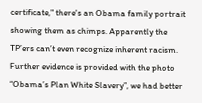certificate," there's an Obama family portrait showing them as chimps. Apparently the TP’ers can’t even recognize inherent racism. Further evidence is provided with the photo “Obama’s Plan White Slavery”, we had better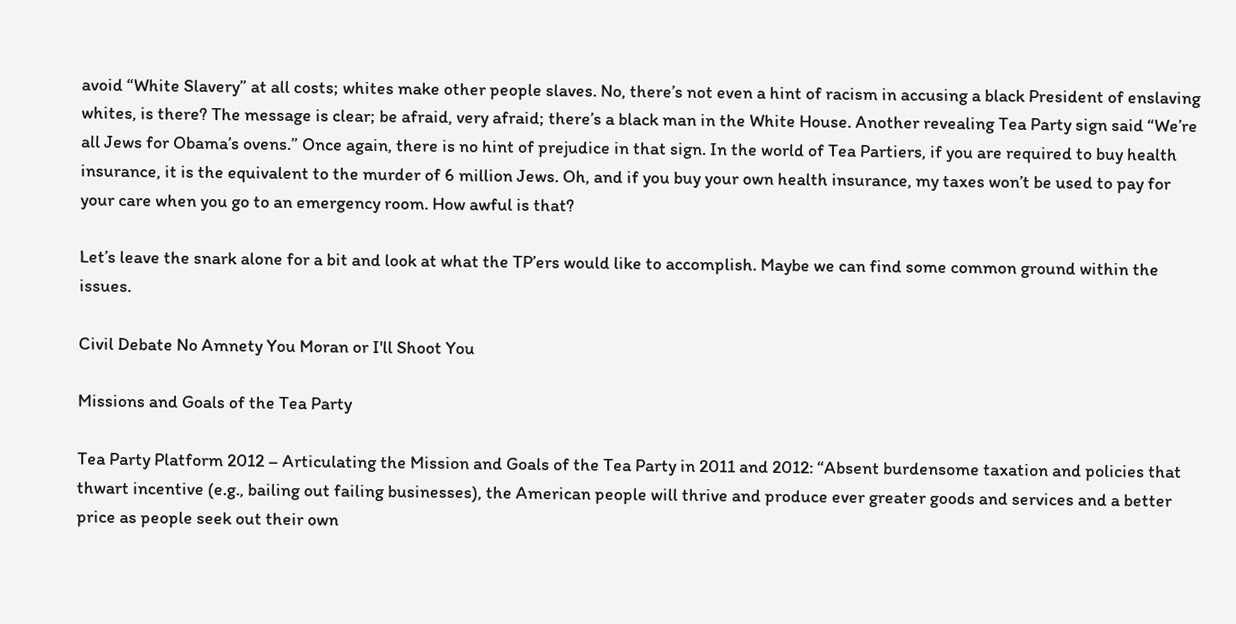avoid “White Slavery” at all costs; whites make other people slaves. No, there’s not even a hint of racism in accusing a black President of enslaving whites, is there? The message is clear; be afraid, very afraid; there’s a black man in the White House. Another revealing Tea Party sign said “We’re all Jews for Obama’s ovens.” Once again, there is no hint of prejudice in that sign. In the world of Tea Partiers, if you are required to buy health insurance, it is the equivalent to the murder of 6 million Jews. Oh, and if you buy your own health insurance, my taxes won’t be used to pay for your care when you go to an emergency room. How awful is that?

Let’s leave the snark alone for a bit and look at what the TP’ers would like to accomplish. Maybe we can find some common ground within the issues.

Civil Debate No Amnety You Moran or I'll Shoot You

Missions and Goals of the Tea Party

Tea Party Platform 2012 – Articulating the Mission and Goals of the Tea Party in 2011 and 2012: “Absent burdensome taxation and policies that thwart incentive (e.g., bailing out failing businesses), the American people will thrive and produce ever greater goods and services and a better price as people seek out their own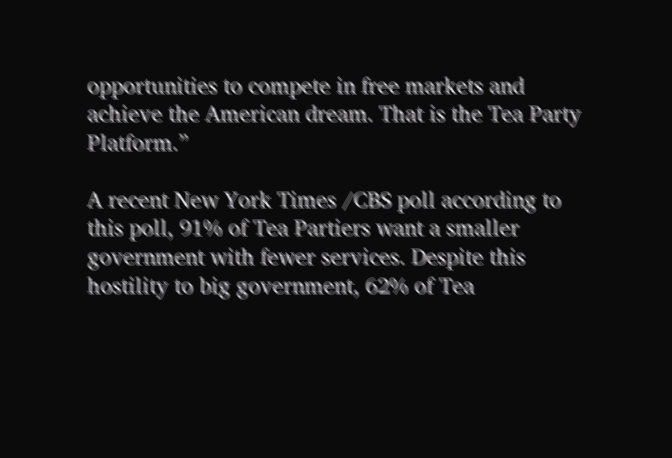opportunities to compete in free markets and achieve the American dream. That is the Tea Party Platform.”

A recent New York Times /CBS poll according to this poll, 91% of Tea Partiers want a smaller government with fewer services. Despite this hostility to big government, 62% of Tea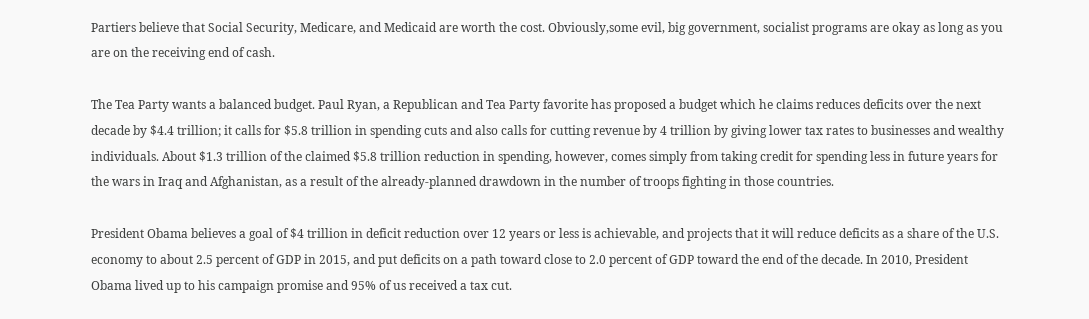Partiers believe that Social Security, Medicare, and Medicaid are worth the cost. Obviously,some evil, big government, socialist programs are okay as long as you are on the receiving end of cash.

The Tea Party wants a balanced budget. Paul Ryan, a Republican and Tea Party favorite has proposed a budget which he claims reduces deficits over the next decade by $4.4 trillion; it calls for $5.8 trillion in spending cuts and also calls for cutting revenue by 4 trillion by giving lower tax rates to businesses and wealthy individuals. About $1.3 trillion of the claimed $5.8 trillion reduction in spending, however, comes simply from taking credit for spending less in future years for the wars in Iraq and Afghanistan, as a result of the already-planned drawdown in the number of troops fighting in those countries.

President Obama believes a goal of $4 trillion in deficit reduction over 12 years or less is achievable, and projects that it will reduce deficits as a share of the U.S. economy to about 2.5 percent of GDP in 2015, and put deficits on a path toward close to 2.0 percent of GDP toward the end of the decade. In 2010, President Obama lived up to his campaign promise and 95% of us received a tax cut.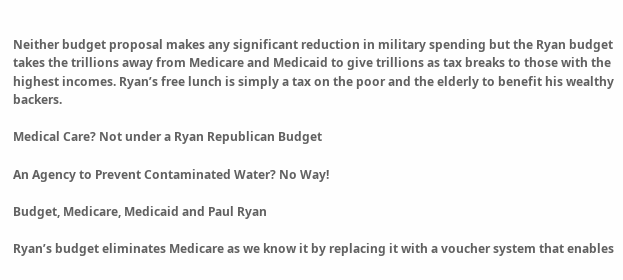Neither budget proposal makes any significant reduction in military spending but the Ryan budget takes the trillions away from Medicare and Medicaid to give trillions as tax breaks to those with the highest incomes. Ryan’s free lunch is simply a tax on the poor and the elderly to benefit his wealthy backers.

Medical Care? Not under a Ryan Republican Budget

An Agency to Prevent Contaminated Water? No Way!

Budget, Medicare, Medicaid and Paul Ryan

Ryan’s budget eliminates Medicare as we know it by replacing it with a voucher system that enables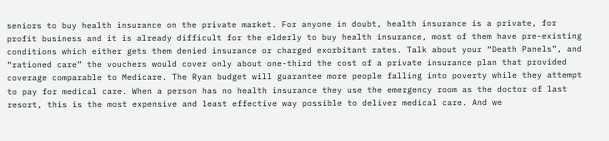seniors to buy health insurance on the private market. For anyone in doubt, health insurance is a private, for profit business and it is already difficult for the elderly to buy health insurance, most of them have pre-existing conditions which either gets them denied insurance or charged exorbitant rates. Talk about your “Death Panels”, and “rationed care” the vouchers would cover only about one-third the cost of a private insurance plan that provided coverage comparable to Medicare. The Ryan budget will guarantee more people falling into poverty while they attempt to pay for medical care. When a person has no health insurance they use the emergency room as the doctor of last resort, this is the most expensive and least effective way possible to deliver medical care. And we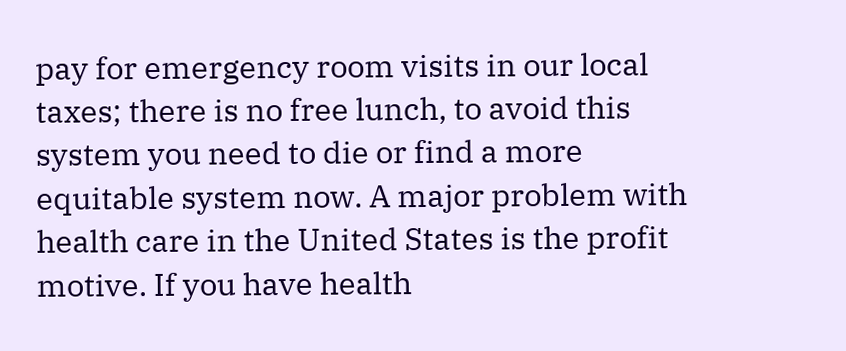pay for emergency room visits in our local taxes; there is no free lunch, to avoid this system you need to die or find a more equitable system now. A major problem with health care in the United States is the profit motive. If you have health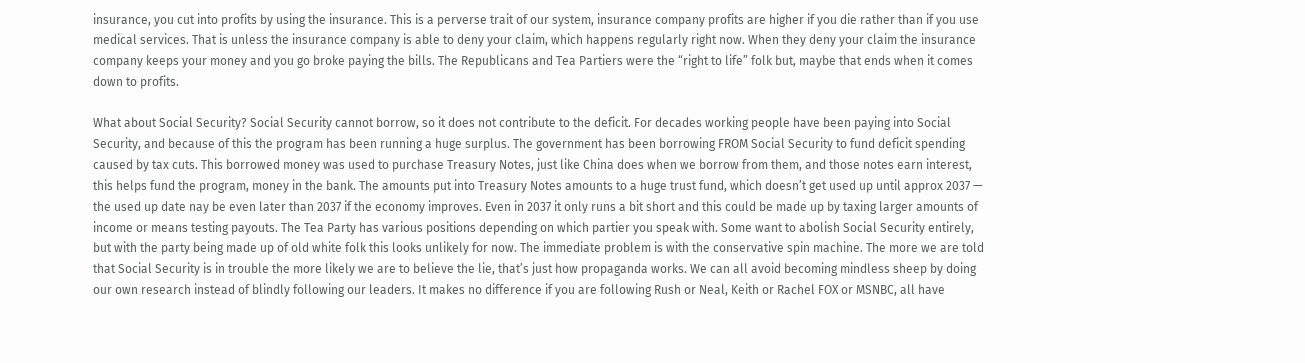insurance, you cut into profits by using the insurance. This is a perverse trait of our system, insurance company profits are higher if you die rather than if you use medical services. That is unless the insurance company is able to deny your claim, which happens regularly right now. When they deny your claim the insurance company keeps your money and you go broke paying the bills. The Republicans and Tea Partiers were the “right to life” folk but, maybe that ends when it comes down to profits.

What about Social Security? Social Security cannot borrow, so it does not contribute to the deficit. For decades working people have been paying into Social Security, and because of this the program has been running a huge surplus. The government has been borrowing FROM Social Security to fund deficit spending caused by tax cuts. This borrowed money was used to purchase Treasury Notes, just like China does when we borrow from them, and those notes earn interest, this helps fund the program, money in the bank. The amounts put into Treasury Notes amounts to a huge trust fund, which doesn’t get used up until approx 2037 — the used up date nay be even later than 2037 if the economy improves. Even in 2037 it only runs a bit short and this could be made up by taxing larger amounts of income or means testing payouts. The Tea Party has various positions depending on which partier you speak with. Some want to abolish Social Security entirely, but with the party being made up of old white folk this looks unlikely for now. The immediate problem is with the conservative spin machine. The more we are told that Social Security is in trouble the more likely we are to believe the lie, that’s just how propaganda works. We can all avoid becoming mindless sheep by doing our own research instead of blindly following our leaders. It makes no difference if you are following Rush or Neal, Keith or Rachel FOX or MSNBC, all have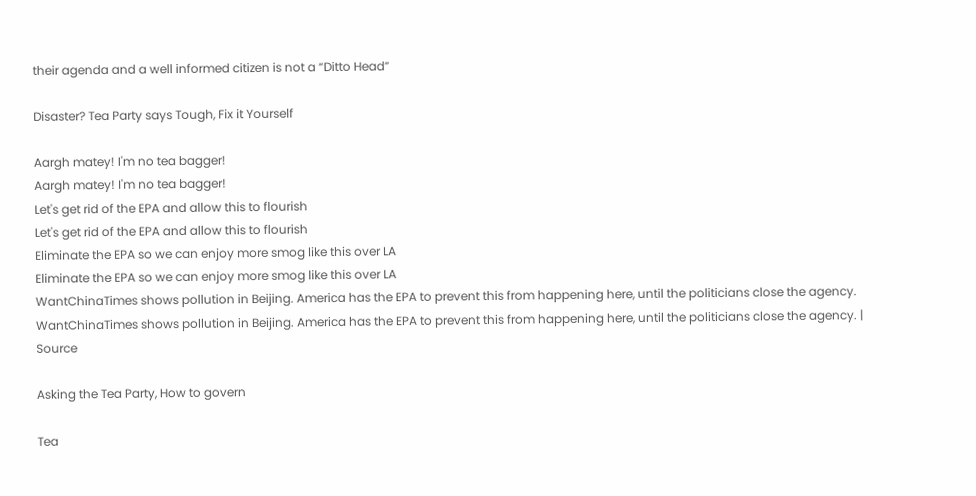their agenda and a well informed citizen is not a “Ditto Head”

Disaster? Tea Party says Tough, Fix it Yourself

Aargh matey! I'm no tea bagger!
Aargh matey! I'm no tea bagger!
Let's get rid of the EPA and allow this to flourish
Let's get rid of the EPA and allow this to flourish
Eliminate the EPA so we can enjoy more smog like this over LA
Eliminate the EPA so we can enjoy more smog like this over LA
WantChinaTimes shows pollution in Beijing. America has the EPA to prevent this from happening here, until the politicians close the agency.
WantChinaTimes shows pollution in Beijing. America has the EPA to prevent this from happening here, until the politicians close the agency. | Source

Asking the Tea Party, How to govern

Tea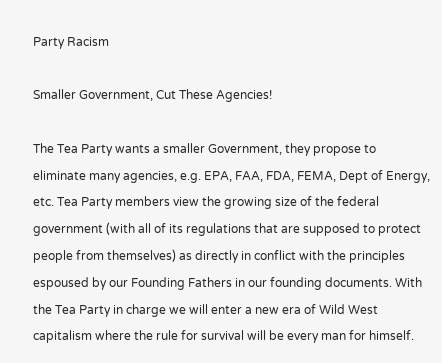Party Racism

Smaller Government, Cut These Agencies!

The Tea Party wants a smaller Government, they propose to eliminate many agencies, e.g. EPA, FAA, FDA, FEMA, Dept of Energy, etc. Tea Party members view the growing size of the federal government (with all of its regulations that are supposed to protect people from themselves) as directly in conflict with the principles espoused by our Founding Fathers in our founding documents. With the Tea Party in charge we will enter a new era of Wild West capitalism where the rule for survival will be every man for himself.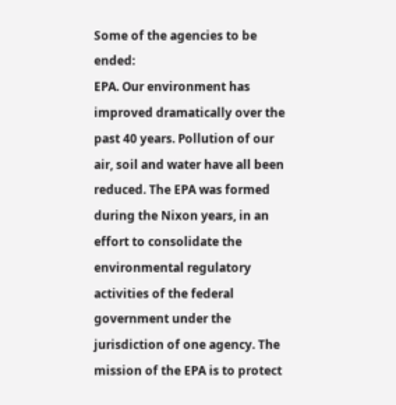Some of the agencies to be ended:
EPA. Our environment has improved dramatically over the past 40 years. Pollution of our air, soil and water have all been reduced. The EPA was formed during the Nixon years, in an effort to consolidate the environmental regulatory activities of the federal government under the jurisdiction of one agency. The mission of the EPA is to protect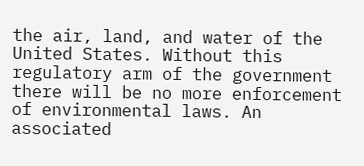the air, land, and water of the United States. Without this regulatory arm of the government there will be no more enforcement of environmental laws. An associated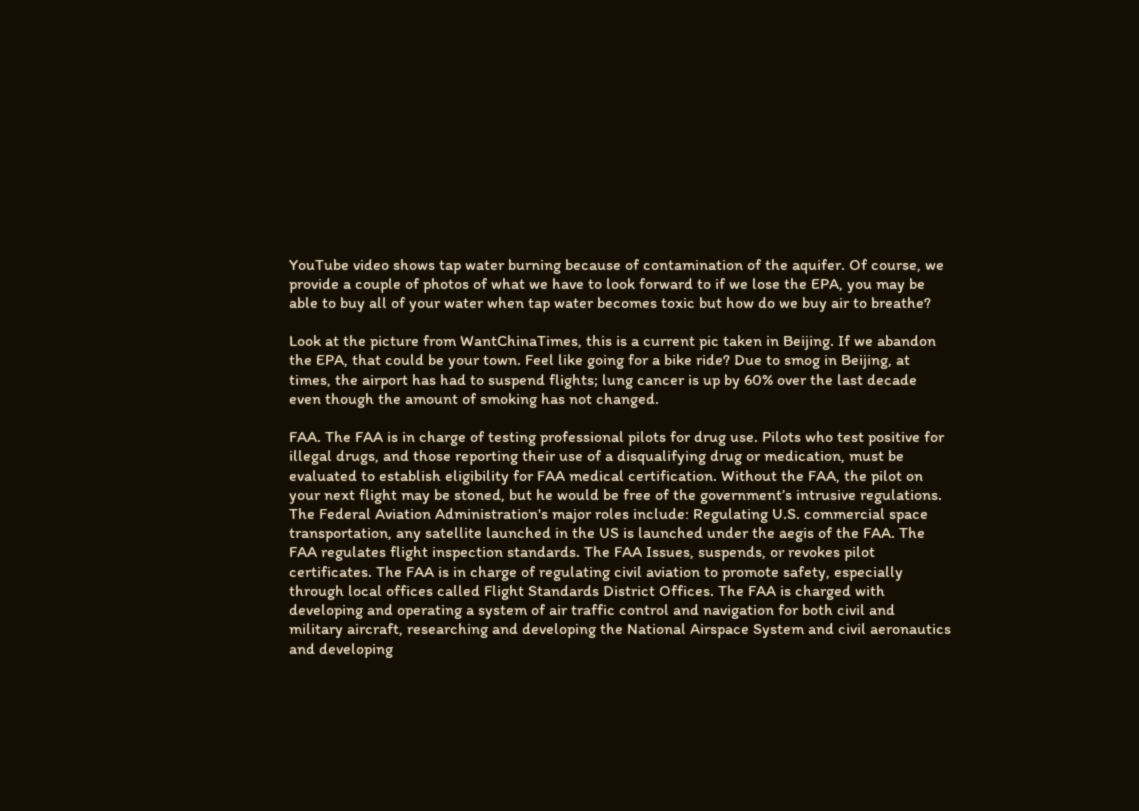YouTube video shows tap water burning because of contamination of the aquifer. Of course, we provide a couple of photos of what we have to look forward to if we lose the EPA, you may be able to buy all of your water when tap water becomes toxic but how do we buy air to breathe?

Look at the picture from WantChinaTimes, this is a current pic taken in Beijing. If we abandon the EPA, that could be your town. Feel like going for a bike ride? Due to smog in Beijing, at times, the airport has had to suspend flights; lung cancer is up by 60% over the last decade even though the amount of smoking has not changed.

FAA. The FAA is in charge of testing professional pilots for drug use. Pilots who test positive for illegal drugs, and those reporting their use of a disqualifying drug or medication, must be evaluated to establish eligibility for FAA medical certification. Without the FAA, the pilot on your next flight may be stoned, but he would be free of the government’s intrusive regulations. The Federal Aviation Administration's major roles include: Regulating U.S. commercial space transportation, any satellite launched in the US is launched under the aegis of the FAA. The FAA regulates flight inspection standards. The FAA Issues, suspends, or revokes pilot certificates. The FAA is in charge of regulating civil aviation to promote safety, especially through local offices called Flight Standards District Offices. The FAA is charged with developing and operating a system of air traffic control and navigation for both civil and military aircraft, researching and developing the National Airspace System and civil aeronautics and developing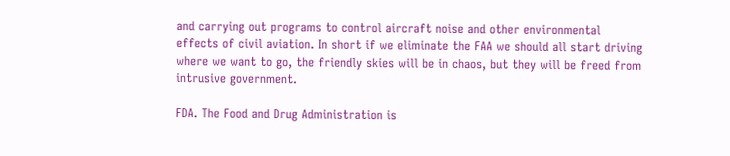and carrying out programs to control aircraft noise and other environmental effects of civil aviation. In short if we eliminate the FAA we should all start driving where we want to go, the friendly skies will be in chaos, but they will be freed from intrusive government.

FDA. The Food and Drug Administration is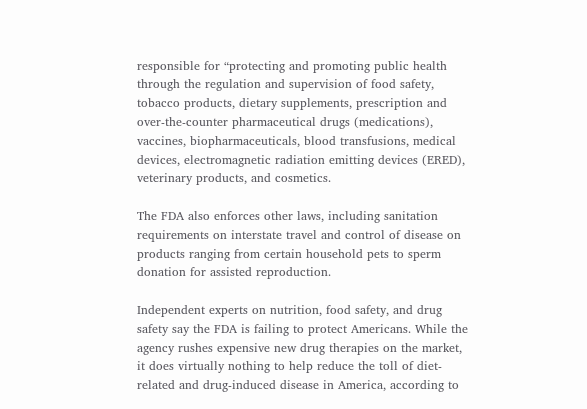responsible for “protecting and promoting public health through the regulation and supervision of food safety, tobacco products, dietary supplements, prescription and over-the-counter pharmaceutical drugs (medications), vaccines, biopharmaceuticals, blood transfusions, medical devices, electromagnetic radiation emitting devices (ERED), veterinary products, and cosmetics.

The FDA also enforces other laws, including sanitation requirements on interstate travel and control of disease on products ranging from certain household pets to sperm donation for assisted reproduction.

Independent experts on nutrition, food safety, and drug safety say the FDA is failing to protect Americans. While the agency rushes expensive new drug therapies on the market, it does virtually nothing to help reduce the toll of diet-related and drug-induced disease in America, according to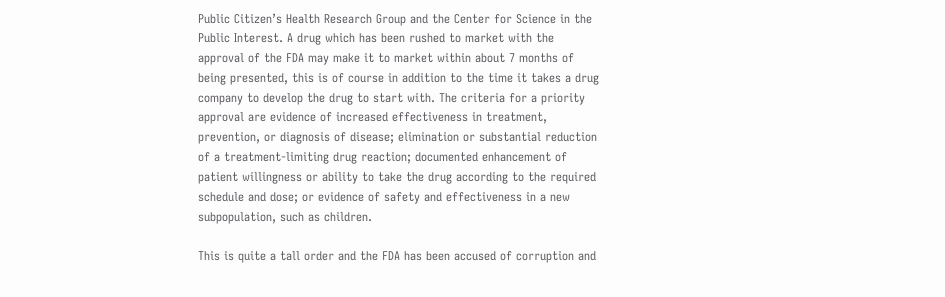Public Citizen’s Health Research Group and the Center for Science in the Public Interest. A drug which has been rushed to market with the approval of the FDA may make it to market within about 7 months of being presented, this is of course in addition to the time it takes a drug company to develop the drug to start with. The criteria for a priority approval are evidence of increased effectiveness in treatment, prevention, or diagnosis of disease; elimination or substantial reduction of a treatment-limiting drug reaction; documented enhancement of patient willingness or ability to take the drug according to the required schedule and dose; or evidence of safety and effectiveness in a new subpopulation, such as children.

This is quite a tall order and the FDA has been accused of corruption and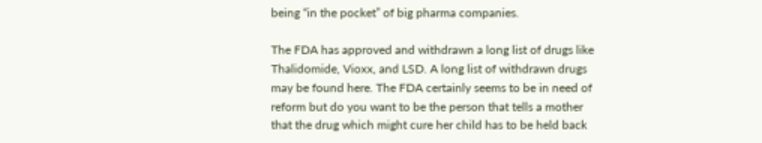being “in the pocket” of big pharma companies.

The FDA has approved and withdrawn a long list of drugs like Thalidomide, Vioxx, and LSD. A long list of withdrawn drugs may be found here. The FDA certainly seems to be in need of reform but do you want to be the person that tells a mother that the drug which might cure her child has to be held back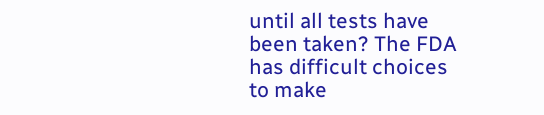until all tests have been taken? The FDA has difficult choices to make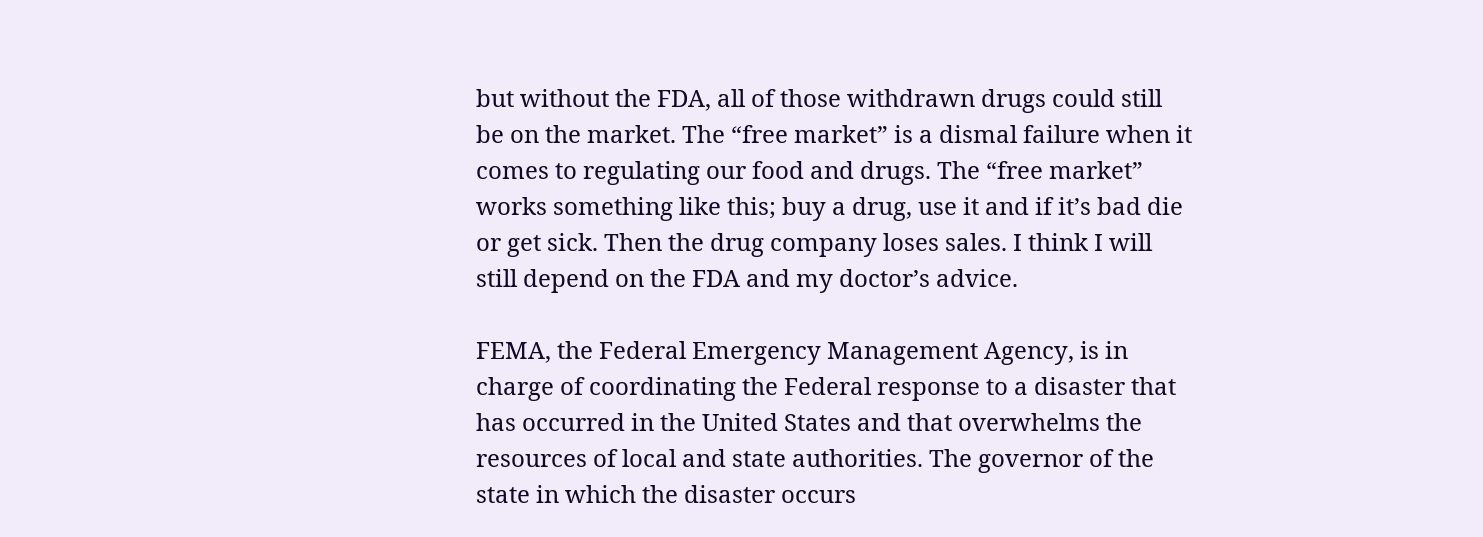but without the FDA, all of those withdrawn drugs could still be on the market. The “free market” is a dismal failure when it comes to regulating our food and drugs. The “free market” works something like this; buy a drug, use it and if it’s bad die or get sick. Then the drug company loses sales. I think I will still depend on the FDA and my doctor’s advice.

FEMA, the Federal Emergency Management Agency, is in charge of coordinating the Federal response to a disaster that has occurred in the United States and that overwhelms the resources of local and state authorities. The governor of the state in which the disaster occurs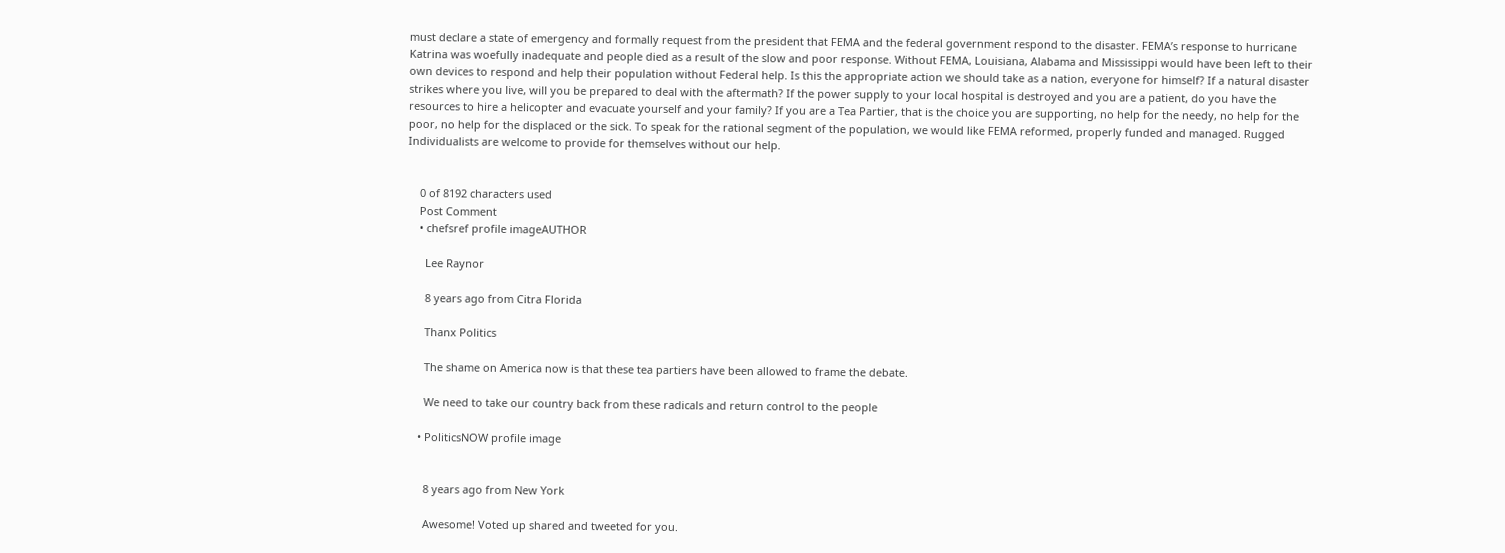must declare a state of emergency and formally request from the president that FEMA and the federal government respond to the disaster. FEMA’s response to hurricane Katrina was woefully inadequate and people died as a result of the slow and poor response. Without FEMA, Louisiana, Alabama and Mississippi would have been left to their own devices to respond and help their population without Federal help. Is this the appropriate action we should take as a nation, everyone for himself? If a natural disaster strikes where you live, will you be prepared to deal with the aftermath? If the power supply to your local hospital is destroyed and you are a patient, do you have the resources to hire a helicopter and evacuate yourself and your family? If you are a Tea Partier, that is the choice you are supporting, no help for the needy, no help for the poor, no help for the displaced or the sick. To speak for the rational segment of the population, we would like FEMA reformed, properly funded and managed. Rugged Individualists are welcome to provide for themselves without our help.


    0 of 8192 characters used
    Post Comment
    • chefsref profile imageAUTHOR

      Lee Raynor

      8 years ago from Citra Florida

      Thanx Politics

      The shame on America now is that these tea partiers have been allowed to frame the debate.

      We need to take our country back from these radicals and return control to the people

    • PoliticsNOW profile image


      8 years ago from New York

      Awesome! Voted up shared and tweeted for you.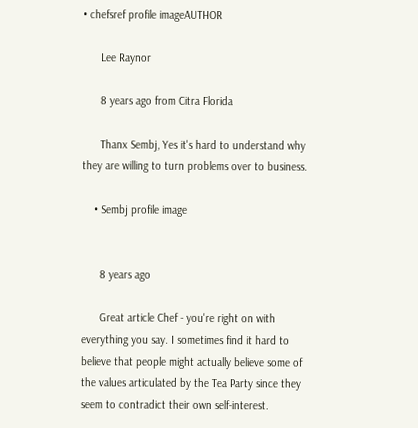• chefsref profile imageAUTHOR

      Lee Raynor

      8 years ago from Citra Florida

      Thanx Sembj, Yes it's hard to understand why they are willing to turn problems over to business.

    • Sembj profile image


      8 years ago

      Great article Chef - you're right on with everything you say. I sometimes find it hard to believe that people might actually believe some of the values articulated by the Tea Party since they seem to contradict their own self-interest.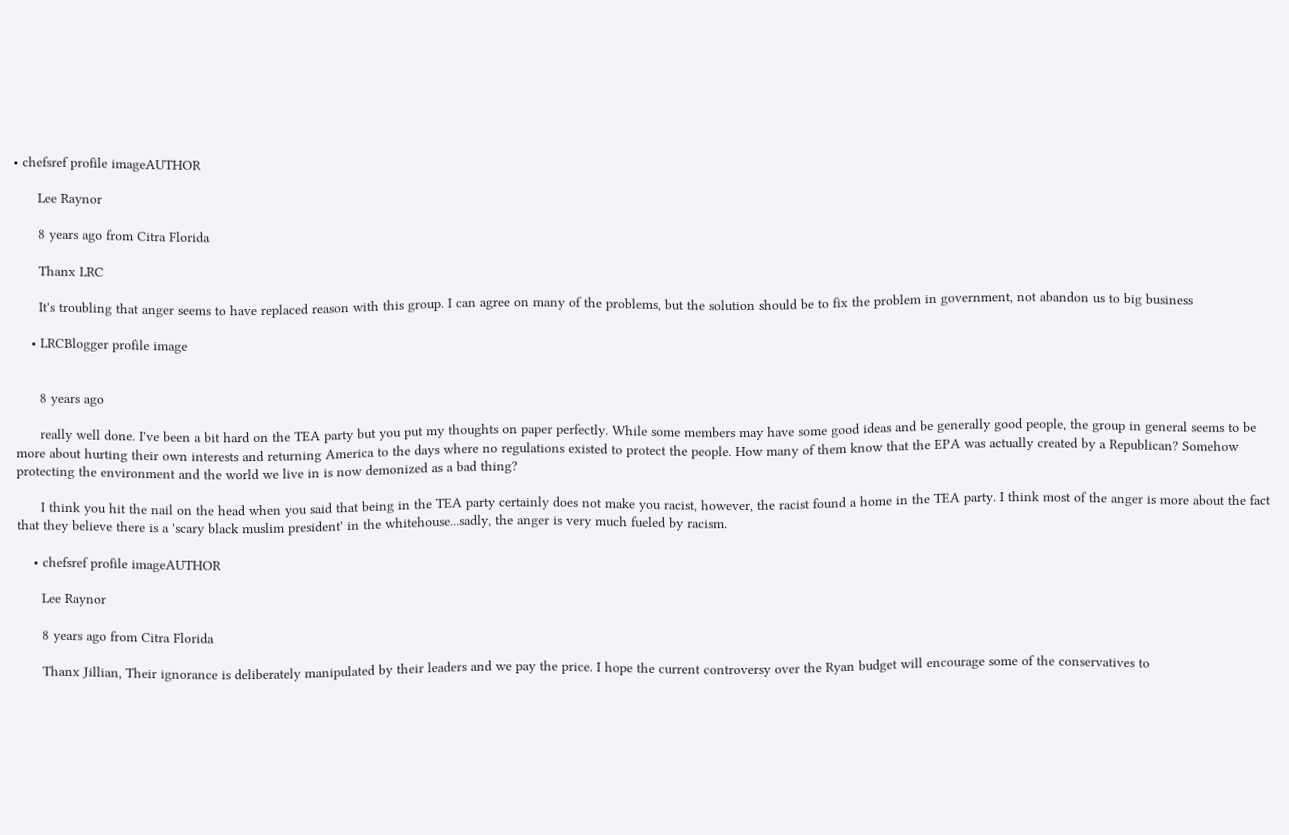• chefsref profile imageAUTHOR

      Lee Raynor

      8 years ago from Citra Florida

      Thanx LRC

      It's troubling that anger seems to have replaced reason with this group. I can agree on many of the problems, but the solution should be to fix the problem in government, not abandon us to big business

    • LRCBlogger profile image


      8 years ago

      really well done. I've been a bit hard on the TEA party but you put my thoughts on paper perfectly. While some members may have some good ideas and be generally good people, the group in general seems to be more about hurting their own interests and returning America to the days where no regulations existed to protect the people. How many of them know that the EPA was actually created by a Republican? Somehow protecting the environment and the world we live in is now demonized as a bad thing?

      I think you hit the nail on the head when you said that being in the TEA party certainly does not make you racist, however, the racist found a home in the TEA party. I think most of the anger is more about the fact that they believe there is a 'scary black muslim president' in the whitehouse...sadly, the anger is very much fueled by racism.

    • chefsref profile imageAUTHOR

      Lee Raynor

      8 years ago from Citra Florida

      Thanx Jillian, Their ignorance is deliberately manipulated by their leaders and we pay the price. I hope the current controversy over the Ryan budget will encourage some of the conservatives to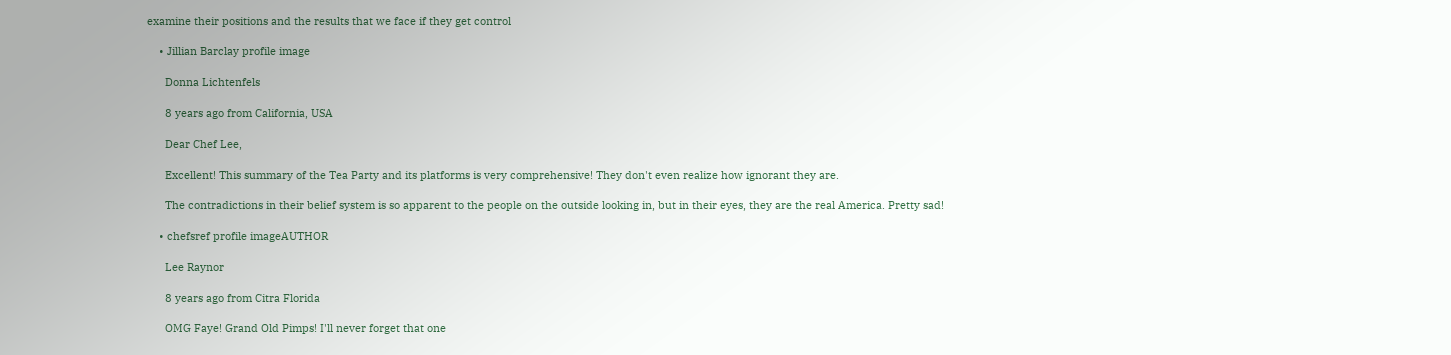examine their positions and the results that we face if they get control

    • Jillian Barclay profile image

      Donna Lichtenfels

      8 years ago from California, USA

      Dear Chef Lee,

      Excellent! This summary of the Tea Party and its platforms is very comprehensive! They don't even realize how ignorant they are.

      The contradictions in their belief system is so apparent to the people on the outside looking in, but in their eyes, they are the real America. Pretty sad!

    • chefsref profile imageAUTHOR

      Lee Raynor

      8 years ago from Citra Florida

      OMG Faye! Grand Old Pimps! I'll never forget that one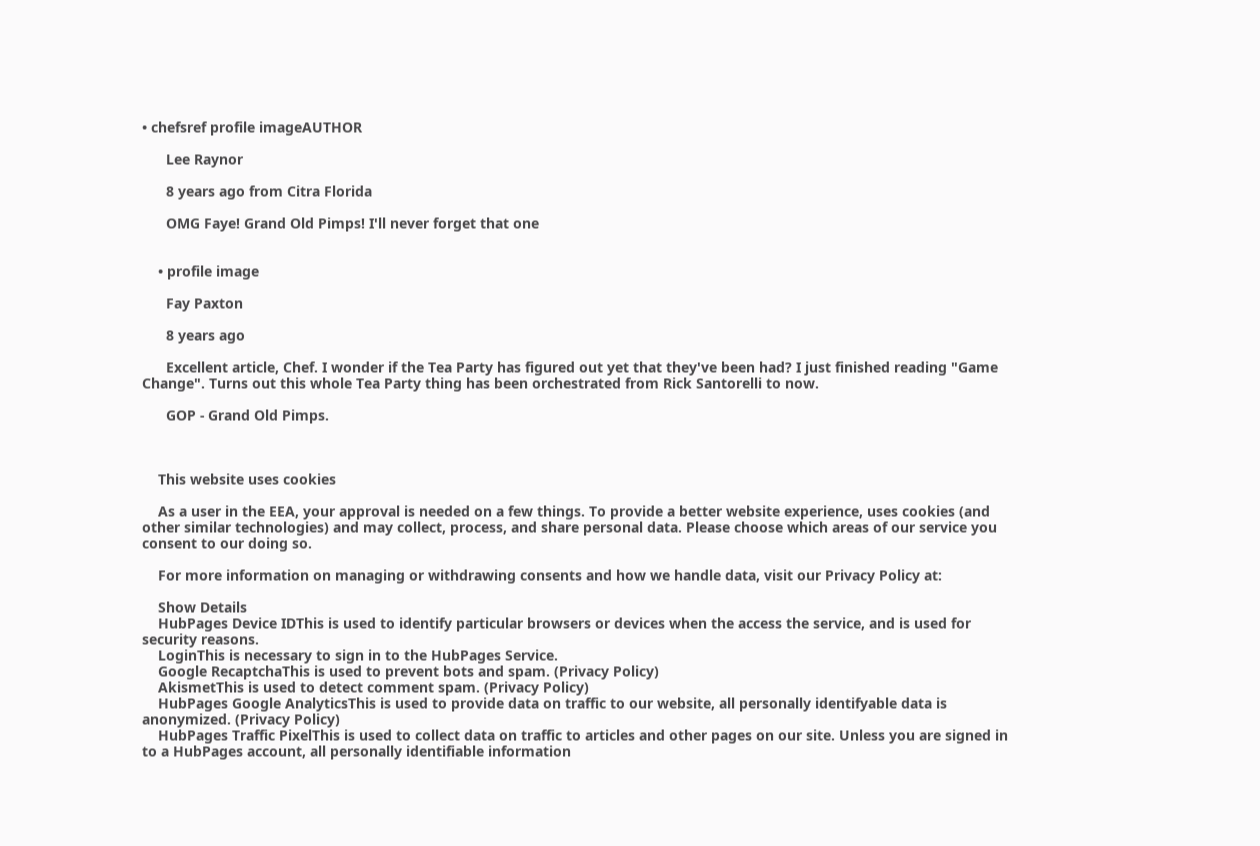• chefsref profile imageAUTHOR

      Lee Raynor

      8 years ago from Citra Florida

      OMG Faye! Grand Old Pimps! I'll never forget that one


    • profile image

      Fay Paxton

      8 years ago

      Excellent article, Chef. I wonder if the Tea Party has figured out yet that they've been had? I just finished reading "Game Change". Turns out this whole Tea Party thing has been orchestrated from Rick Santorelli to now.

      GOP - Grand Old Pimps.



    This website uses cookies

    As a user in the EEA, your approval is needed on a few things. To provide a better website experience, uses cookies (and other similar technologies) and may collect, process, and share personal data. Please choose which areas of our service you consent to our doing so.

    For more information on managing or withdrawing consents and how we handle data, visit our Privacy Policy at:

    Show Details
    HubPages Device IDThis is used to identify particular browsers or devices when the access the service, and is used for security reasons.
    LoginThis is necessary to sign in to the HubPages Service.
    Google RecaptchaThis is used to prevent bots and spam. (Privacy Policy)
    AkismetThis is used to detect comment spam. (Privacy Policy)
    HubPages Google AnalyticsThis is used to provide data on traffic to our website, all personally identifyable data is anonymized. (Privacy Policy)
    HubPages Traffic PixelThis is used to collect data on traffic to articles and other pages on our site. Unless you are signed in to a HubPages account, all personally identifiable information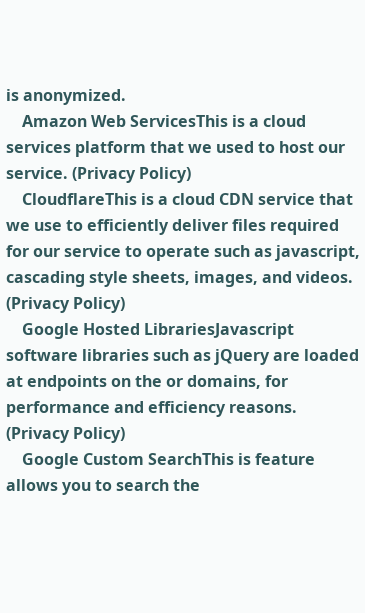is anonymized.
    Amazon Web ServicesThis is a cloud services platform that we used to host our service. (Privacy Policy)
    CloudflareThis is a cloud CDN service that we use to efficiently deliver files required for our service to operate such as javascript, cascading style sheets, images, and videos. (Privacy Policy)
    Google Hosted LibrariesJavascript software libraries such as jQuery are loaded at endpoints on the or domains, for performance and efficiency reasons. (Privacy Policy)
    Google Custom SearchThis is feature allows you to search the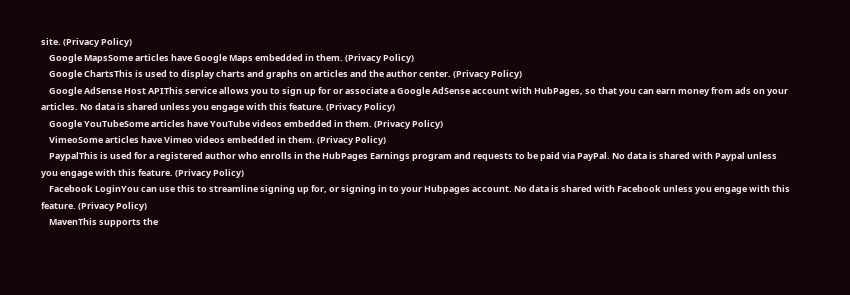site. (Privacy Policy)
    Google MapsSome articles have Google Maps embedded in them. (Privacy Policy)
    Google ChartsThis is used to display charts and graphs on articles and the author center. (Privacy Policy)
    Google AdSense Host APIThis service allows you to sign up for or associate a Google AdSense account with HubPages, so that you can earn money from ads on your articles. No data is shared unless you engage with this feature. (Privacy Policy)
    Google YouTubeSome articles have YouTube videos embedded in them. (Privacy Policy)
    VimeoSome articles have Vimeo videos embedded in them. (Privacy Policy)
    PaypalThis is used for a registered author who enrolls in the HubPages Earnings program and requests to be paid via PayPal. No data is shared with Paypal unless you engage with this feature. (Privacy Policy)
    Facebook LoginYou can use this to streamline signing up for, or signing in to your Hubpages account. No data is shared with Facebook unless you engage with this feature. (Privacy Policy)
    MavenThis supports the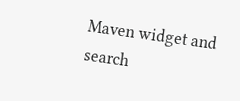Maven widget and search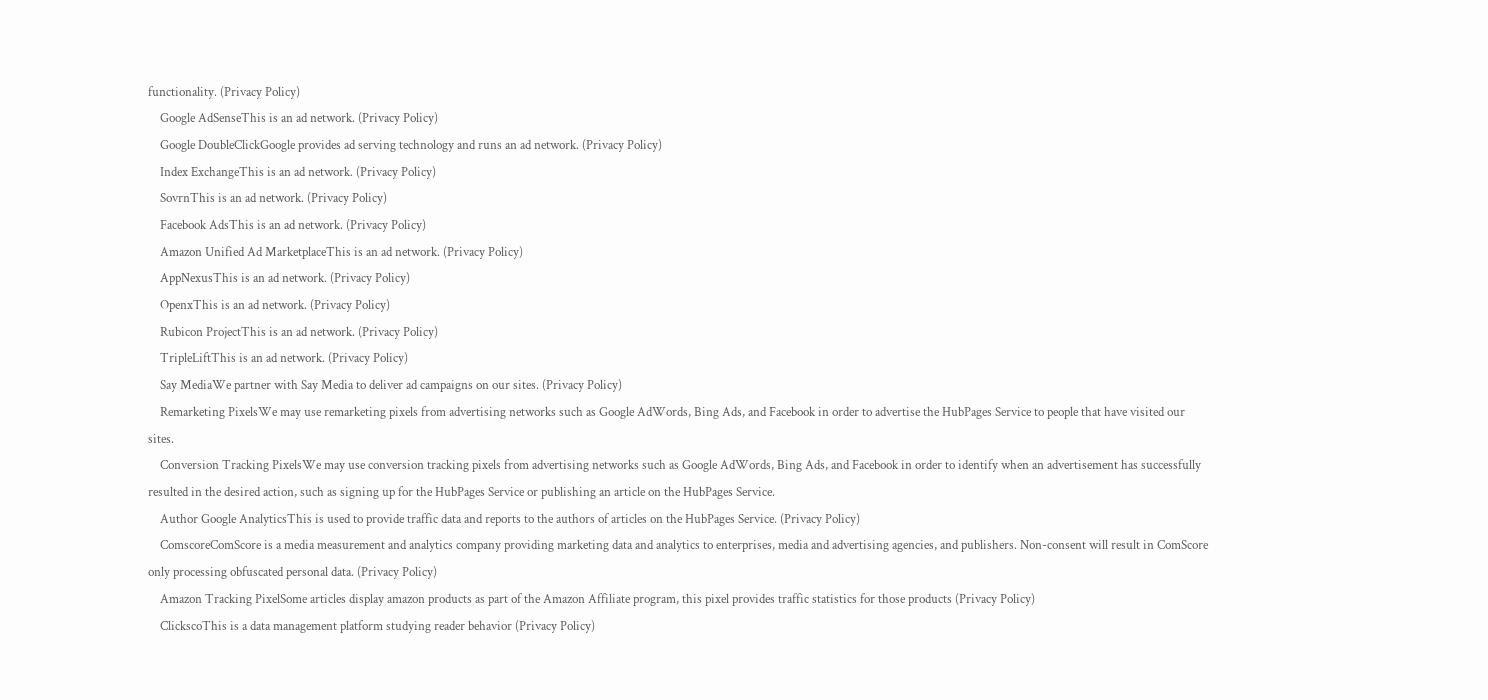functionality. (Privacy Policy)
    Google AdSenseThis is an ad network. (Privacy Policy)
    Google DoubleClickGoogle provides ad serving technology and runs an ad network. (Privacy Policy)
    Index ExchangeThis is an ad network. (Privacy Policy)
    SovrnThis is an ad network. (Privacy Policy)
    Facebook AdsThis is an ad network. (Privacy Policy)
    Amazon Unified Ad MarketplaceThis is an ad network. (Privacy Policy)
    AppNexusThis is an ad network. (Privacy Policy)
    OpenxThis is an ad network. (Privacy Policy)
    Rubicon ProjectThis is an ad network. (Privacy Policy)
    TripleLiftThis is an ad network. (Privacy Policy)
    Say MediaWe partner with Say Media to deliver ad campaigns on our sites. (Privacy Policy)
    Remarketing PixelsWe may use remarketing pixels from advertising networks such as Google AdWords, Bing Ads, and Facebook in order to advertise the HubPages Service to people that have visited our sites.
    Conversion Tracking PixelsWe may use conversion tracking pixels from advertising networks such as Google AdWords, Bing Ads, and Facebook in order to identify when an advertisement has successfully resulted in the desired action, such as signing up for the HubPages Service or publishing an article on the HubPages Service.
    Author Google AnalyticsThis is used to provide traffic data and reports to the authors of articles on the HubPages Service. (Privacy Policy)
    ComscoreComScore is a media measurement and analytics company providing marketing data and analytics to enterprises, media and advertising agencies, and publishers. Non-consent will result in ComScore only processing obfuscated personal data. (Privacy Policy)
    Amazon Tracking PixelSome articles display amazon products as part of the Amazon Affiliate program, this pixel provides traffic statistics for those products (Privacy Policy)
    ClickscoThis is a data management platform studying reader behavior (Privacy Policy)